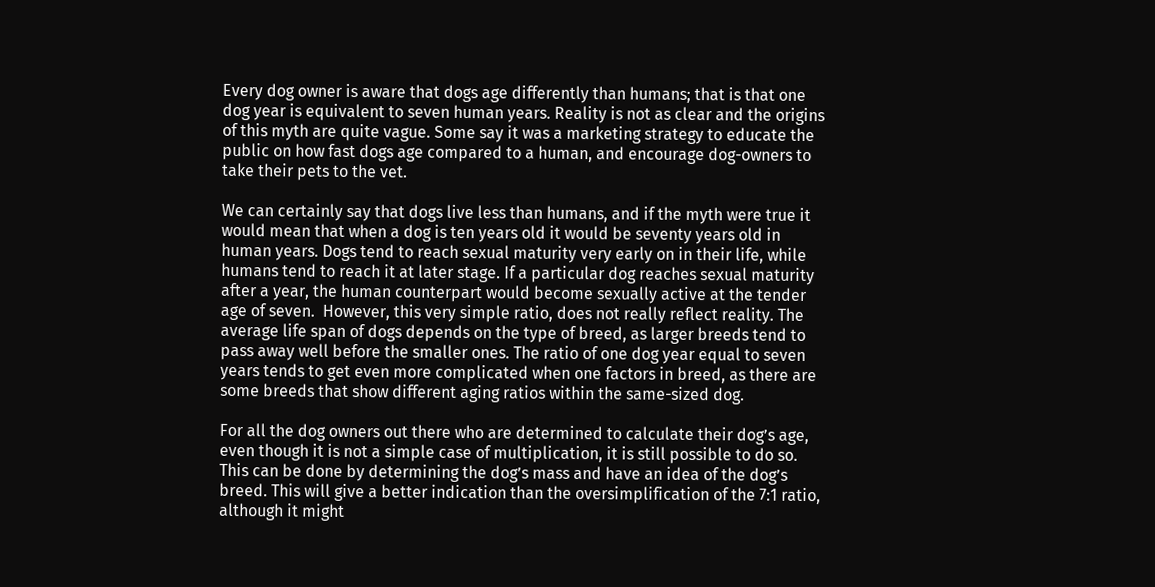Every dog owner is aware that dogs age differently than humans; that is that one dog year is equivalent to seven human years. Reality is not as clear and the origins of this myth are quite vague. Some say it was a marketing strategy to educate the public on how fast dogs age compared to a human, and encourage dog-owners to take their pets to the vet.

We can certainly say that dogs live less than humans, and if the myth were true it would mean that when a dog is ten years old it would be seventy years old in human years. Dogs tend to reach sexual maturity very early on in their life, while humans tend to reach it at later stage. If a particular dog reaches sexual maturity after a year, the human counterpart would become sexually active at the tender age of seven.  However, this very simple ratio, does not really reflect reality. The average life span of dogs depends on the type of breed, as larger breeds tend to pass away well before the smaller ones. The ratio of one dog year equal to seven years tends to get even more complicated when one factors in breed, as there are some breeds that show different aging ratios within the same-sized dog.

For all the dog owners out there who are determined to calculate their dog’s age, even though it is not a simple case of multiplication, it is still possible to do so. This can be done by determining the dog’s mass and have an idea of the dog’s breed. This will give a better indication than the oversimplification of the 7:1 ratio, although it might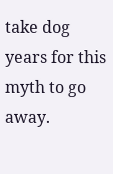take dog years for this myth to go away.